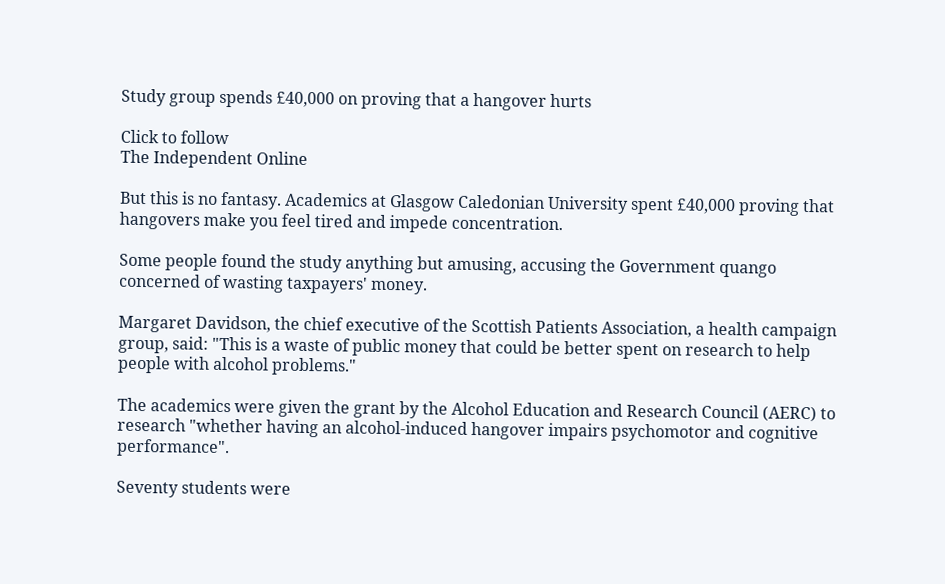Study group spends £40,000 on proving that a hangover hurts

Click to follow
The Independent Online

But this is no fantasy. Academics at Glasgow Caledonian University spent £40,000 proving that hangovers make you feel tired and impede concentration.

Some people found the study anything but amusing, accusing the Government quango concerned of wasting taxpayers' money.

Margaret Davidson, the chief executive of the Scottish Patients Association, a health campaign group, said: "This is a waste of public money that could be better spent on research to help people with alcohol problems."

The academics were given the grant by the Alcohol Education and Research Council (AERC) to research "whether having an alcohol-induced hangover impairs psychomotor and cognitive performance".

Seventy students were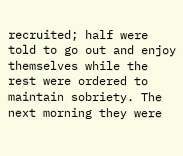recruited; half were told to go out and enjoy themselves while the rest were ordered to maintain sobriety. The next morning they were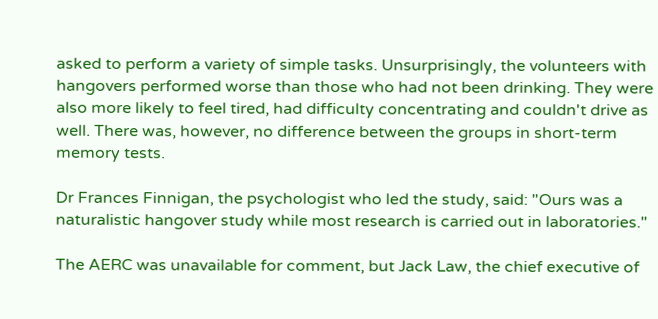asked to perform a variety of simple tasks. Unsurprisingly, the volunteers with hangovers performed worse than those who had not been drinking. They were also more likely to feel tired, had difficulty concentrating and couldn't drive as well. There was, however, no difference between the groups in short-term memory tests.

Dr Frances Finnigan, the psychologist who led the study, said: "Ours was a naturalistic hangover study while most research is carried out in laboratories."

The AERC was unavailable for comment, but Jack Law, the chief executive of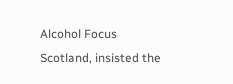Alcohol Focus Scotland, insisted the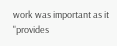work was important as it "provides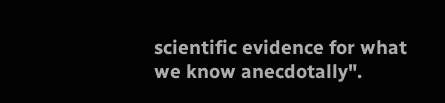scientific evidence for what we know anecdotally".